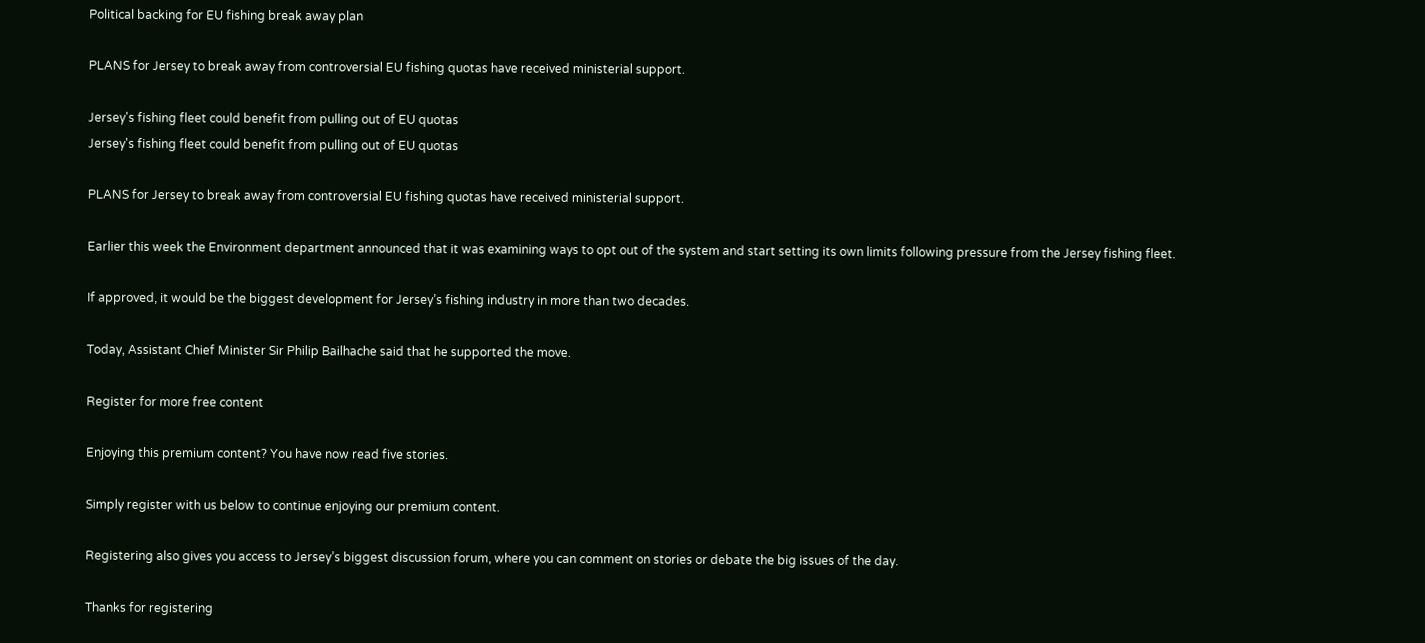Political backing for EU fishing break away plan

PLANS for Jersey to break away from controversial EU fishing quotas have received ministerial support.

Jersey's fishing fleet could benefit from pulling out of EU quotas
Jersey's fishing fleet could benefit from pulling out of EU quotas

PLANS for Jersey to break away from controversial EU fishing quotas have received ministerial support.

Earlier this week the Environment department announced that it was examining ways to opt out of the system and start setting its own limits following pressure from the Jersey fishing fleet.

If approved, it would be the biggest development for Jersey’s fishing industry in more than two decades.

Today, Assistant Chief Minister Sir Philip Bailhache said that he supported the move.

Register for more free content

Enjoying this premium content? You have now read five stories.

Simply register with us below to continue enjoying our premium content.

Registering also gives you access to Jersey’s biggest discussion forum, where you can comment on stories or debate the big issues of the day.

Thanks for registering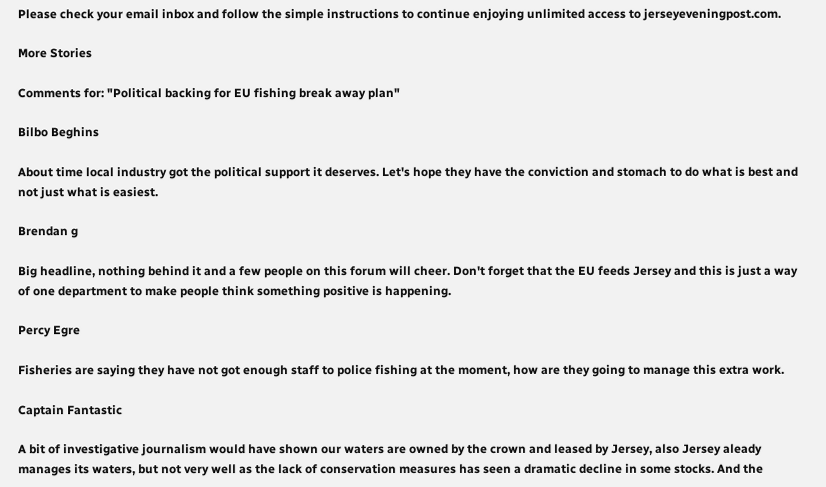Please check your email inbox and follow the simple instructions to continue enjoying unlimited access to jerseyeveningpost.com.

More Stories

Comments for: "Political backing for EU fishing break away plan"

Bilbo Beghins

About time local industry got the political support it deserves. Let's hope they have the conviction and stomach to do what is best and not just what is easiest.

Brendan g

Big headline, nothing behind it and a few people on this forum will cheer. Don't forget that the EU feeds Jersey and this is just a way of one department to make people think something positive is happening.

Percy Egre

Fisheries are saying they have not got enough staff to police fishing at the moment, how are they going to manage this extra work.

Captain Fantastic

A bit of investigative journalism would have shown our waters are owned by the crown and leased by Jersey, also Jersey aleady manages its waters, but not very well as the lack of conservation measures has seen a dramatic decline in some stocks. And the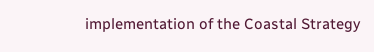implementation of the Coastal Strategy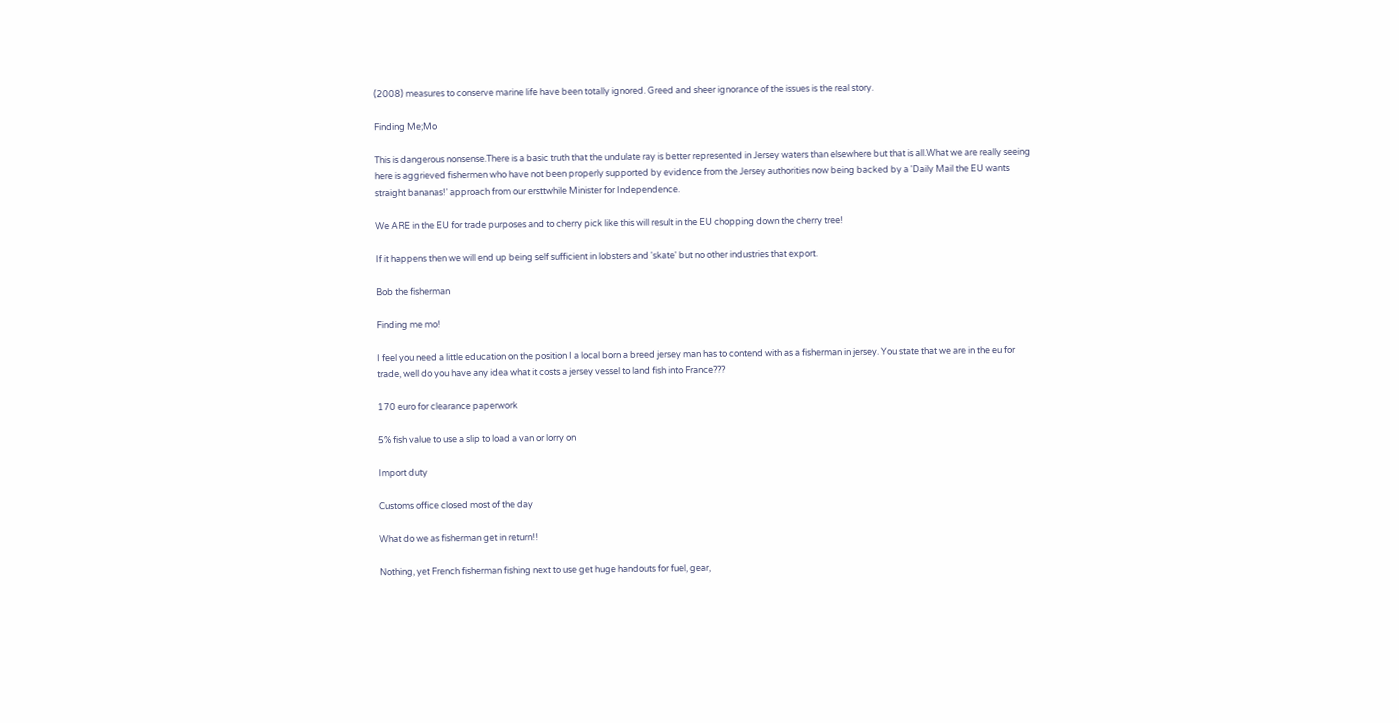(2008) measures to conserve marine life have been totally ignored. Greed and sheer ignorance of the issues is the real story.

Finding Me;Mo

This is dangerous nonsense.There is a basic truth that the undulate ray is better represented in Jersey waters than elsewhere but that is all.What we are really seeing here is aggrieved fishermen who have not been properly supported by evidence from the Jersey authorities now being backed by a 'Daily Mail the EU wants straight bananas!' approach from our ersttwhile Minister for Independence.

We ARE in the EU for trade purposes and to cherry pick like this will result in the EU chopping down the cherry tree!

If it happens then we will end up being self sufficient in lobsters and 'skate' but no other industries that export.

Bob the fisherman

Finding me mo!

I feel you need a little education on the position I a local born a breed jersey man has to contend with as a fisherman in jersey. You state that we are in the eu for trade, well do you have any idea what it costs a jersey vessel to land fish into France???

170 euro for clearance paperwork

5% fish value to use a slip to load a van or lorry on

Import duty

Customs office closed most of the day

What do we as fisherman get in return!!

Nothing, yet French fisherman fishing next to use get huge handouts for fuel, gear,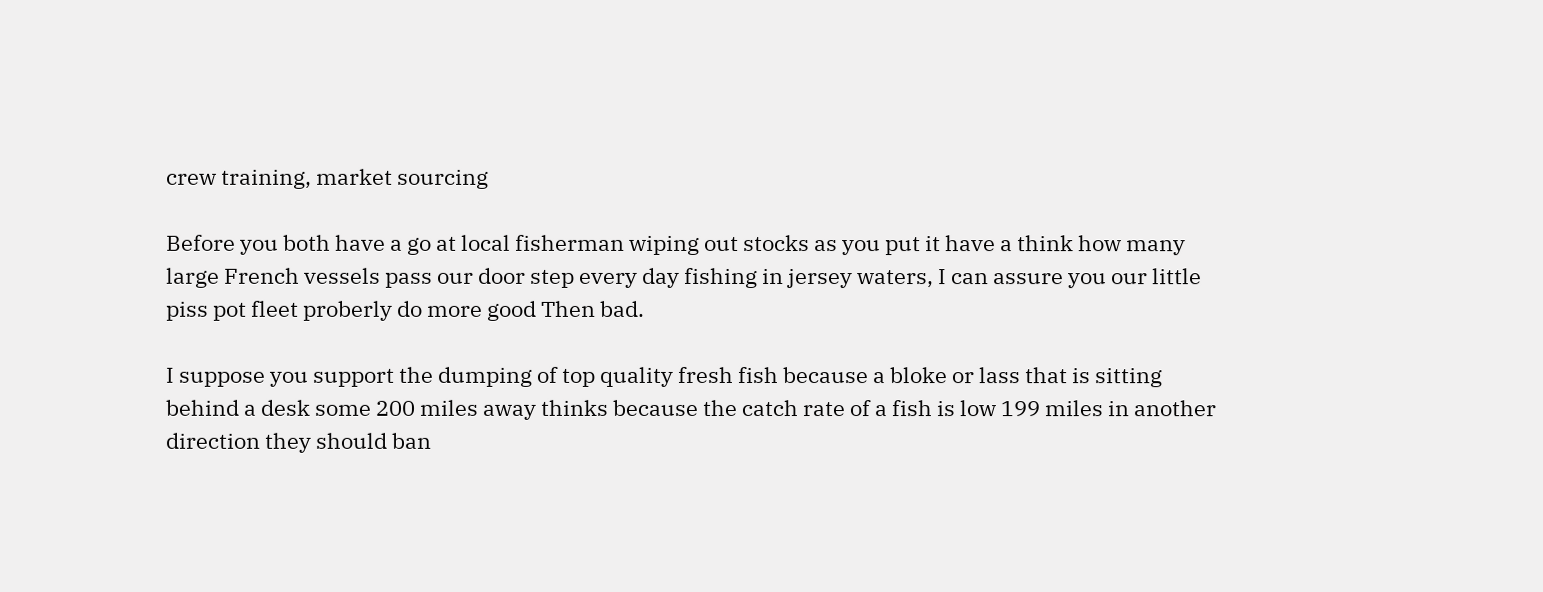crew training, market sourcing

Before you both have a go at local fisherman wiping out stocks as you put it have a think how many large French vessels pass our door step every day fishing in jersey waters, I can assure you our little piss pot fleet proberly do more good Then bad.

I suppose you support the dumping of top quality fresh fish because a bloke or lass that is sitting behind a desk some 200 miles away thinks because the catch rate of a fish is low 199 miles in another direction they should ban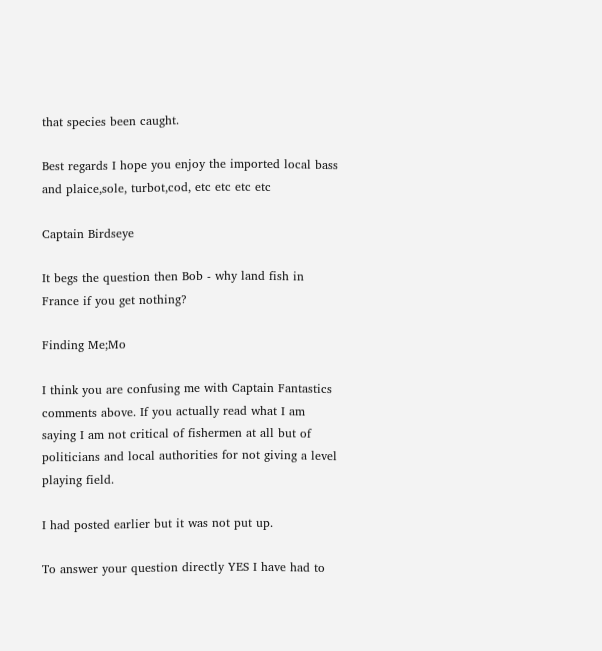that species been caught.

Best regards I hope you enjoy the imported local bass and plaice,sole, turbot,cod, etc etc etc etc

Captain Birdseye

It begs the question then Bob - why land fish in France if you get nothing?

Finding Me;Mo

I think you are confusing me with Captain Fantastics comments above. If you actually read what I am saying I am not critical of fishermen at all but of politicians and local authorities for not giving a level playing field.

I had posted earlier but it was not put up.

To answer your question directly YES I have had to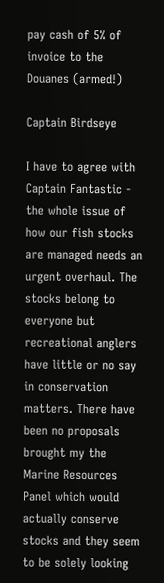pay cash of 5% of invoice to the Douanes (armed!)

Captain Birdseye

I have to agree with Captain Fantastic - the whole issue of how our fish stocks are managed needs an urgent overhaul. The stocks belong to everyone but recreational anglers have little or no say in conservation matters. There have been no proposals brought my the Marine Resources Panel which would actually conserve stocks and they seem to be solely looking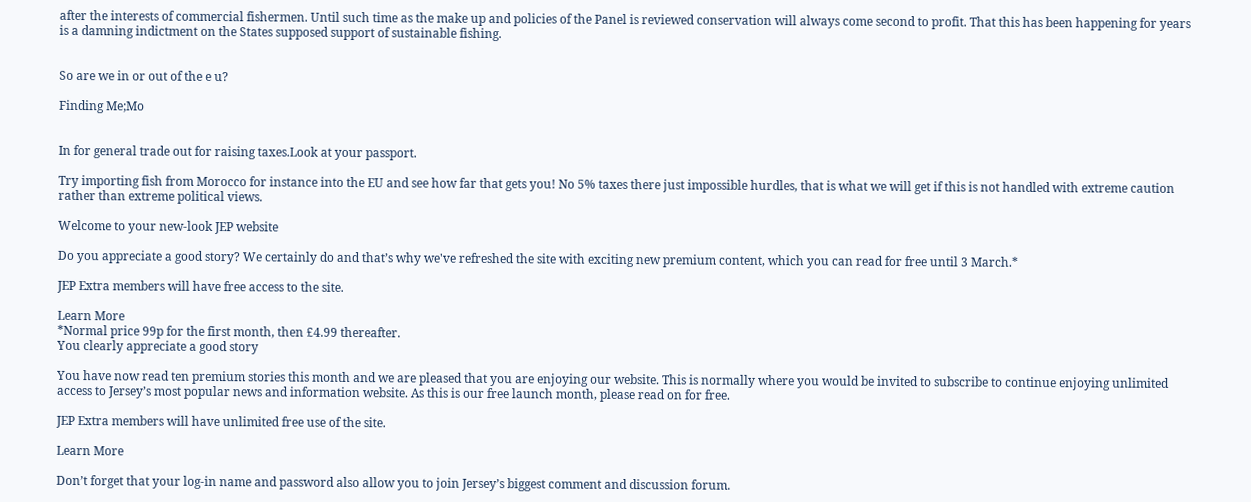after the interests of commercial fishermen. Until such time as the make up and policies of the Panel is reviewed conservation will always come second to profit. That this has been happening for years is a damning indictment on the States supposed support of sustainable fishing.


So are we in or out of the e u?

Finding Me;Mo


In for general trade out for raising taxes.Look at your passport.

Try importing fish from Morocco for instance into the EU and see how far that gets you! No 5% taxes there just impossible hurdles, that is what we will get if this is not handled with extreme caution rather than extreme political views.

Welcome to your new-look JEP website

Do you appreciate a good story? We certainly do and that’s why we've refreshed the site with exciting new premium content, which you can read for free until 3 March.*

JEP Extra members will have free access to the site.

Learn More
*Normal price 99p for the first month, then £4.99 thereafter.
You clearly appreciate a good story

You have now read ten premium stories this month and we are pleased that you are enjoying our website. This is normally where you would be invited to subscribe to continue enjoying unlimited access to Jersey’s most popular news and information website. As this is our free launch month, please read on for free.

JEP Extra members will have unlimited free use of the site.

Learn More

Don’t forget that your log-in name and password also allow you to join Jersey’s biggest comment and discussion forum.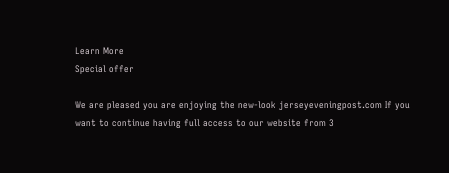Learn More
Special offer

We are pleased you are enjoying the new-look jerseyeveningpost.com If you want to continue having full access to our website from 3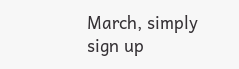March, simply sign up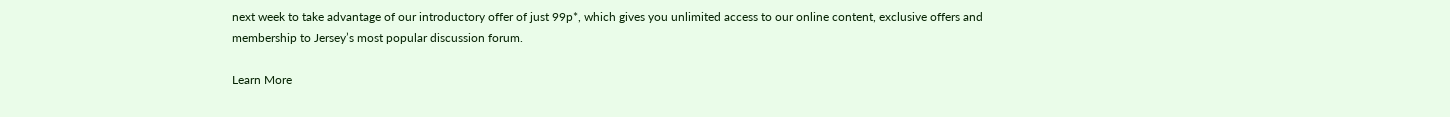next week to take advantage of our introductory offer of just 99p*, which gives you unlimited access to our online content, exclusive offers and membership to Jersey’s most popular discussion forum.

Learn More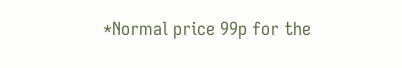*Normal price 99p for the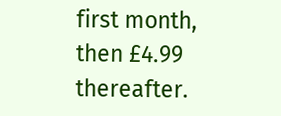first month, then £4.99 thereafter.